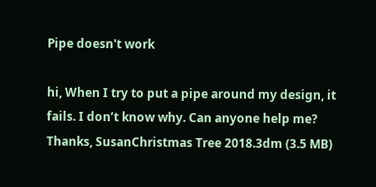Pipe doesn't work

hi, When I try to put a pipe around my design, it fails. I don’t know why. Can anyone help me? Thanks, SusanChristmas Tree 2018.3dm (3.5 MB)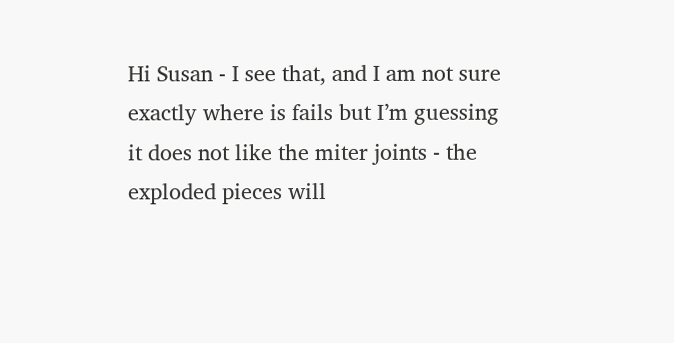Hi Susan - I see that, and I am not sure exactly where is fails but I’m guessing it does not like the miter joints - the exploded pieces will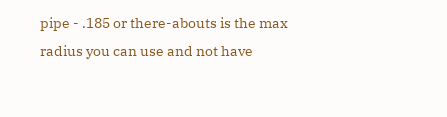pipe - .185 or there-abouts is the max radius you can use and not have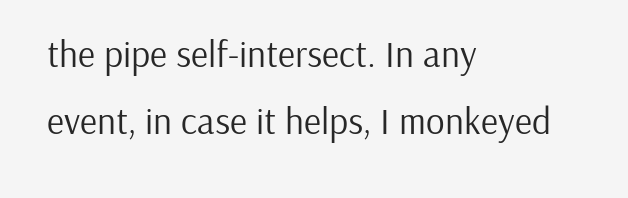the pipe self-intersect. In any event, in case it helps, I monkeyed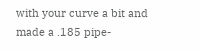with your curve a bit and made a .185 pipe-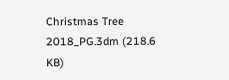Christmas Tree 2018_PG.3dm (218.6 KB)